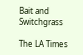Bait and Switchgrass

The LA Times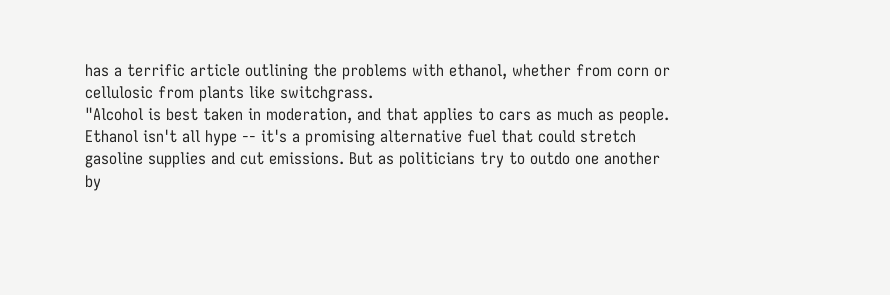has a terrific article outlining the problems with ethanol, whether from corn or cellulosic from plants like switchgrass.
"Alcohol is best taken in moderation, and that applies to cars as much as people. Ethanol isn't all hype -- it's a promising alternative fuel that could stretch gasoline supplies and cut emissions. But as politicians try to outdo one another by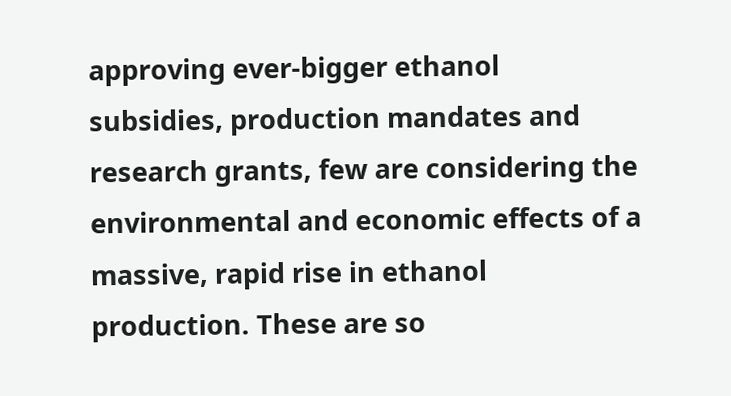approving ever-bigger ethanol subsidies, production mandates and research grants, few are considering the environmental and economic effects of a massive, rapid rise in ethanol production. These are so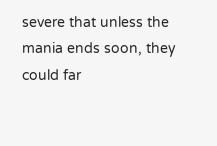severe that unless the mania ends soon, they could far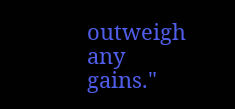outweigh any gains."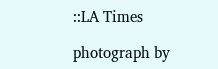::LA Times

photograph by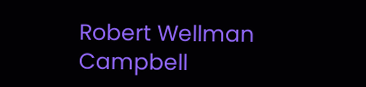Robert Wellman Campbell